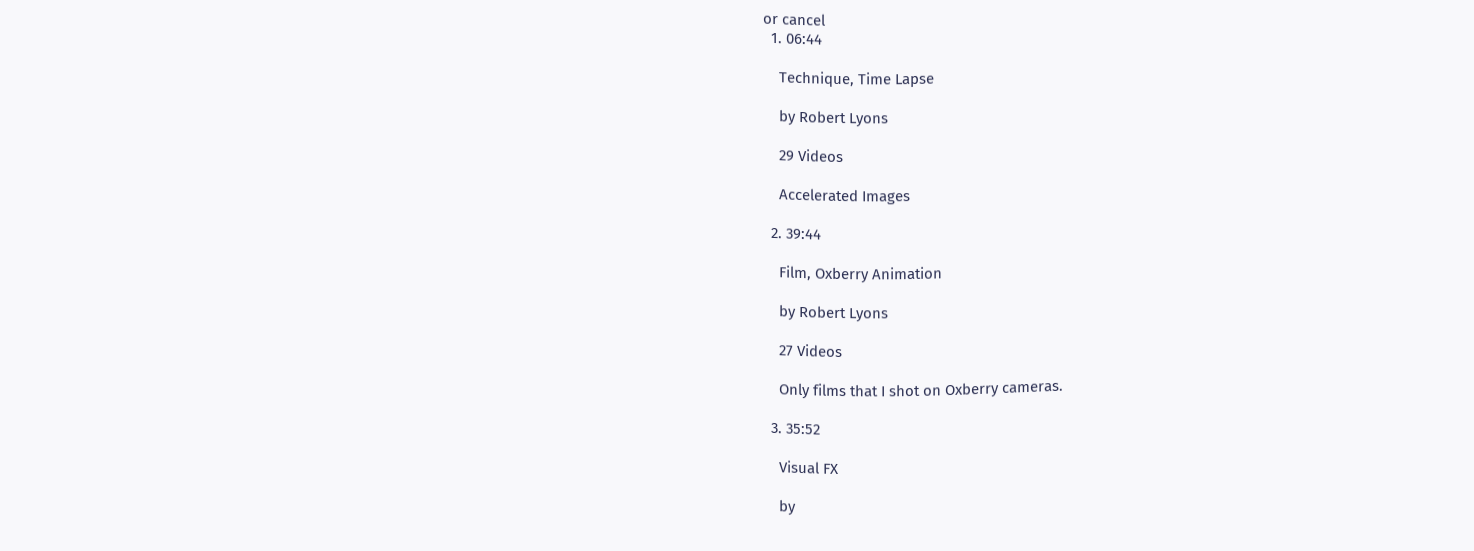or cancel
  1. 06:44

    Technique, Time Lapse

    by Robert Lyons

    29 Videos

    Accelerated Images

  2. 39:44

    Film, Oxberry Animation

    by Robert Lyons

    27 Videos

    Only films that I shot on Oxberry cameras.

  3. 35:52

    Visual FX

    by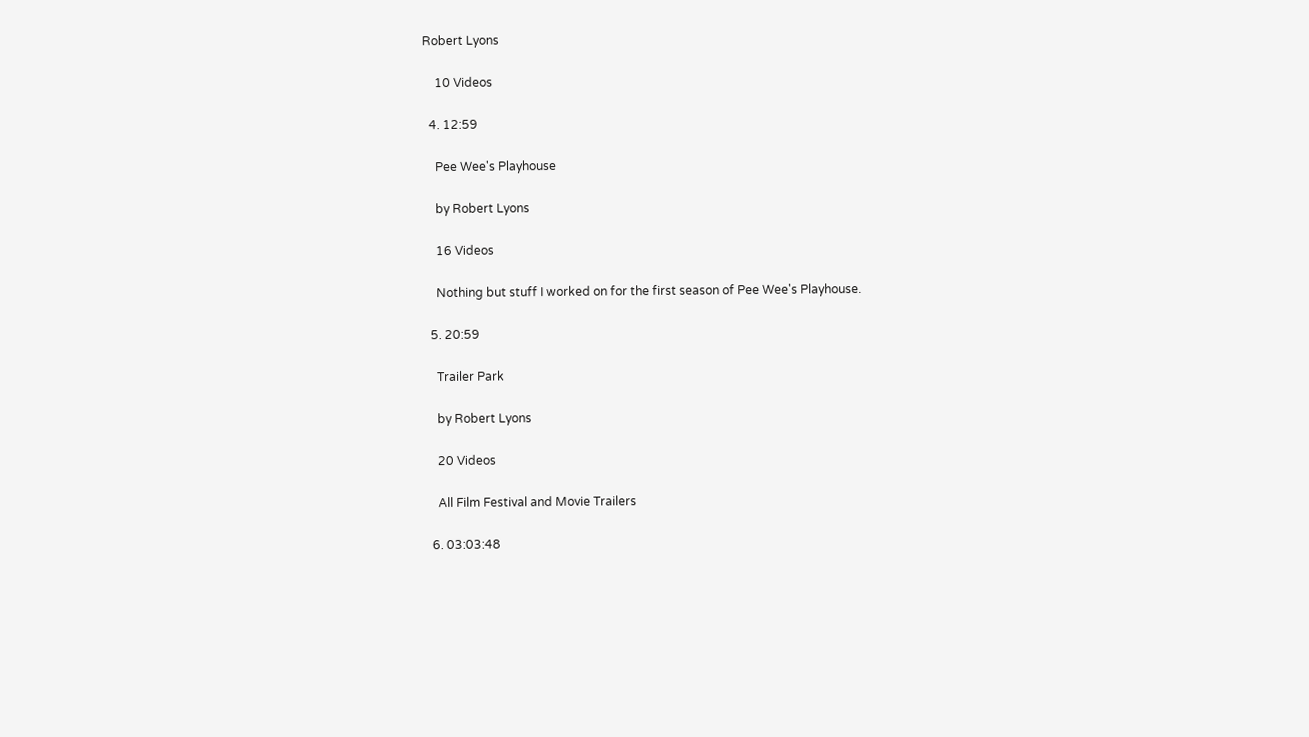Robert Lyons

    10 Videos

  4. 12:59

    Pee Wee's Playhouse

    by Robert Lyons

    16 Videos

    Nothing but stuff I worked on for the first season of Pee Wee's Playhouse.

  5. 20:59

    Trailer Park

    by Robert Lyons

    20 Videos

    All Film Festival and Movie Trailers

  6. 03:03:48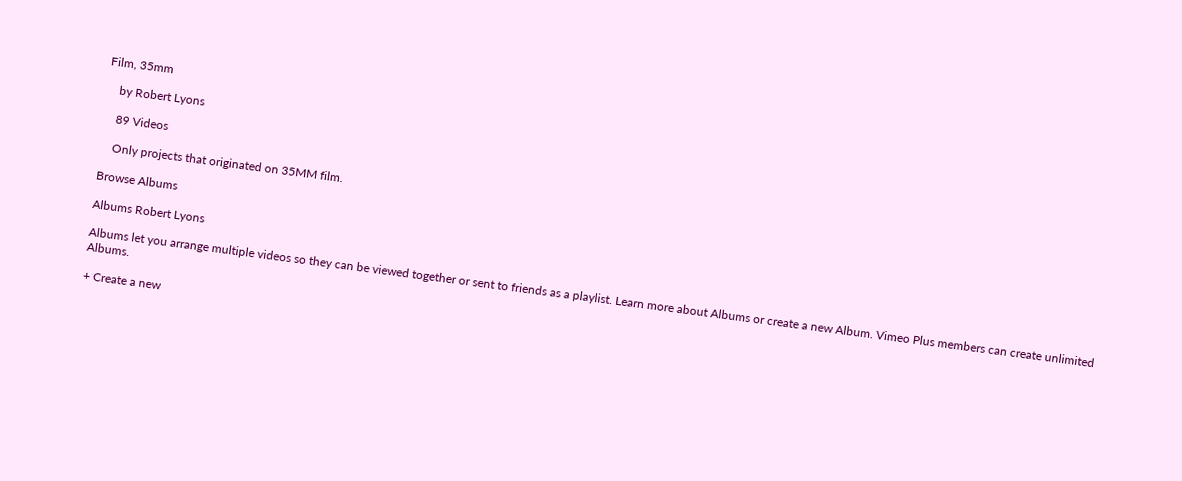Film, 35mm

    by Robert Lyons

    89 Videos

    Only projects that originated on 35MM film.

Browse Albums

Albums Robert Lyons

Albums let you arrange multiple videos so they can be viewed together or sent to friends as a playlist. Learn more about Albums or create a new Album. Vimeo Plus members can create unlimited Albums.

+ Create a new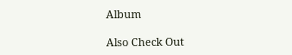Album

Also Check Out